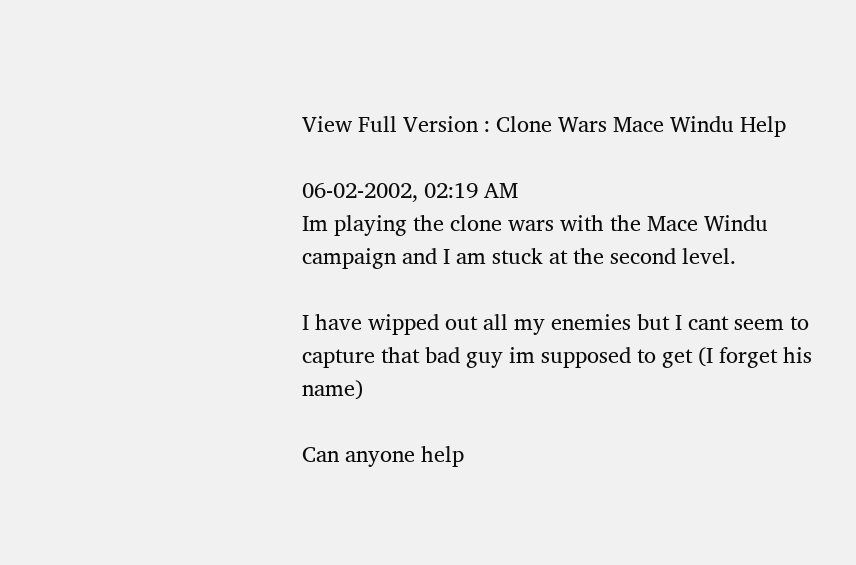View Full Version : Clone Wars Mace Windu Help

06-02-2002, 02:19 AM
Im playing the clone wars with the Mace Windu campaign and I am stuck at the second level.

I have wipped out all my enemies but I cant seem to capture that bad guy im supposed to get (I forget his name)

Can anyone help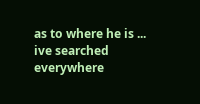as to where he is ...
ive searched everywhere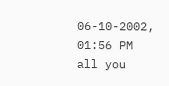06-10-2002, 01:56 PM
all you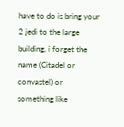have to do is bring your 2 jedi to the large building, i forget the name (Citadel or convastel) or something like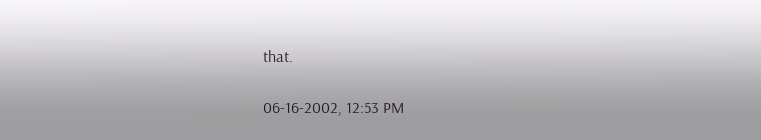that.

06-16-2002, 12:53 PM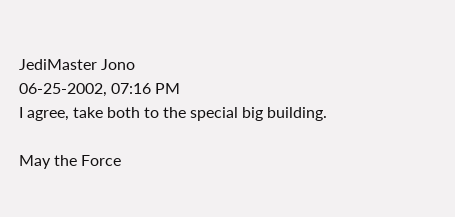JediMaster Jono
06-25-2002, 07:16 PM
I agree, take both to the special big building.

May the Force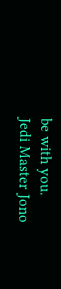be with you.
Jedi Master Jono